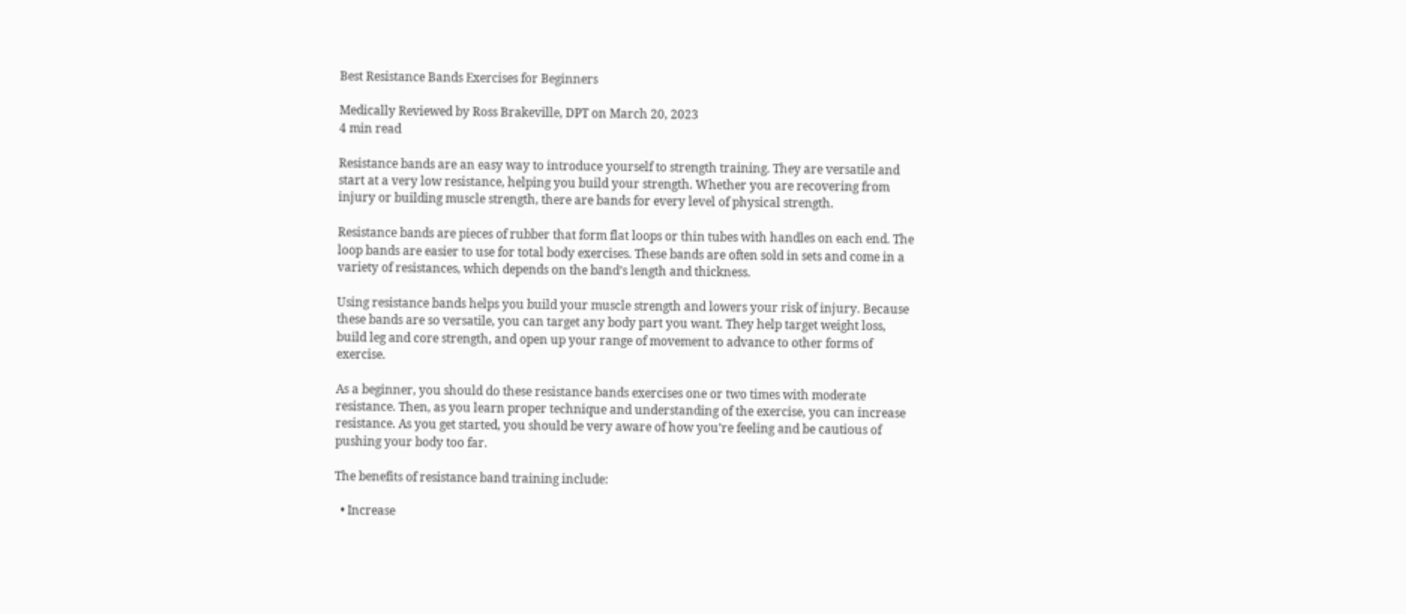Best Resistance Bands Exercises for Beginners

Medically Reviewed by Ross Brakeville, DPT on March 20, 2023
4 min read

Resistance bands are an easy way to introduce yourself to strength training. They are versatile and start at a very low resistance, helping you build your strength. Whether you are recovering from injury or building muscle strength, there are bands for every level of physical strength.

Resistance bands are pieces of rubber that form flat loops or thin tubes with handles on each end. The loop bands are easier to use for total body exercises. These bands are often sold in sets and come in a variety of resistances, which depends on the band’s length and thickness.

Using resistance bands helps you build your muscle strength and lowers your risk of injury. Because these bands are so versatile, you can target any body part you want. They help target weight loss, build leg and core strength, and open up your range of movement to advance to other forms of exercise.

As a beginner, you should do these resistance bands exercises one or two times with moderate resistance. Then, as you learn proper technique and understanding of the exercise, you can increase resistance. As you get started, you should be very aware of how you’re feeling and be cautious of pushing your body too far.

The benefits of resistance band training include:

  • Increase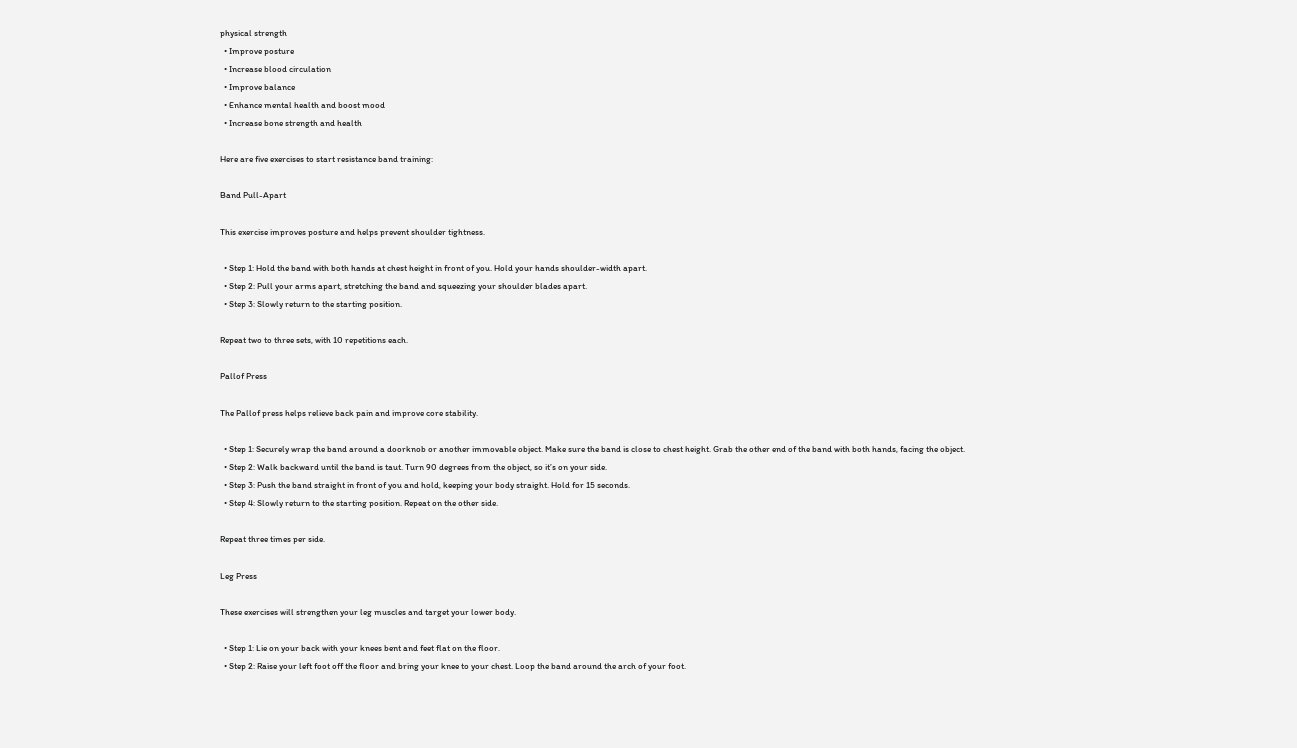physical strength
  • Improve posture
  • Increase blood circulation
  • Improve balance
  • Enhance mental health and boost mood
  • Increase bone strength and health

Here are five exercises to start resistance band training:

Band Pull-Apart

This exercise improves posture and helps prevent shoulder tightness.

  • Step 1: Hold the band with both hands at chest height in front of you. Hold your hands shoulder-width apart.
  • Step 2: Pull your arms apart, stretching the band and squeezing your shoulder blades apart.
  • Step 3: Slowly return to the starting position.

Repeat two to three sets, with 10 repetitions each.

Pallof Press

The Pallof press helps relieve back pain and improve core stability.

  • Step 1: Securely wrap the band around a doorknob or another immovable object. Make sure the band is close to chest height. Grab the other end of the band with both hands, facing the object.
  • Step 2: Walk backward until the band is taut. Turn 90 degrees from the object, so it’s on your side.
  • Step 3: Push the band straight in front of you and hold, keeping your body straight. Hold for 15 seconds.
  • Step 4: Slowly return to the starting position. Repeat on the other side.

Repeat three times per side.

Leg Press

These exercises will strengthen your leg muscles and target your lower body.

  • Step 1: Lie on your back with your knees bent and feet flat on the floor.
  • Step 2: Raise your left foot off the floor and bring your knee to your chest. Loop the band around the arch of your foot.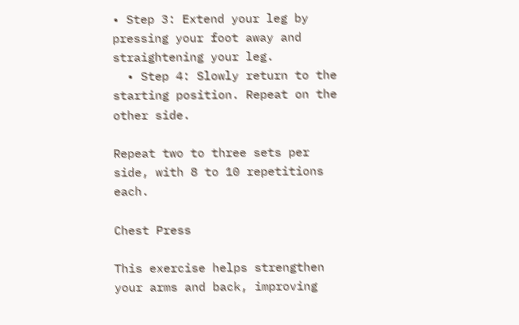• Step 3: Extend your leg by pressing your foot away and straightening your leg.
  • Step 4: Slowly return to the starting position. Repeat on the other side.

Repeat two to three sets per side, with 8 to 10 repetitions each.

Chest Press

This exercise helps strengthen your arms and back, improving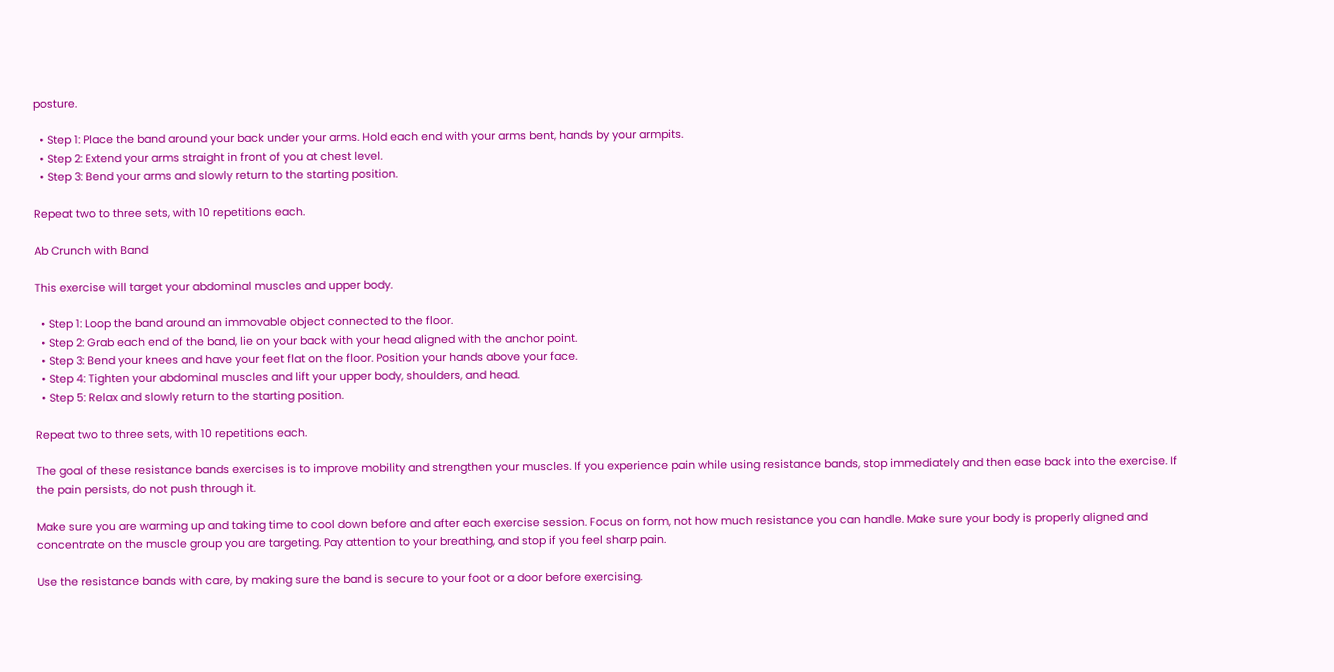posture.

  • Step 1: Place the band around your back under your arms. Hold each end with your arms bent, hands by your armpits.
  • Step 2: Extend your arms straight in front of you at chest level.
  • Step 3: Bend your arms and slowly return to the starting position.

Repeat two to three sets, with 10 repetitions each.

Ab Crunch with Band

This exercise will target your abdominal muscles and upper body.

  • Step 1: Loop the band around an immovable object connected to the floor.
  • Step 2: Grab each end of the band, lie on your back with your head aligned with the anchor point.
  • Step 3: Bend your knees and have your feet flat on the floor. Position your hands above your face.
  • Step 4: Tighten your abdominal muscles and lift your upper body, shoulders, and head.
  • Step 5: Relax and slowly return to the starting position.

Repeat two to three sets, with 10 repetitions each.

The goal of these resistance bands exercises is to improve mobility and strengthen your muscles. If you experience pain while using resistance bands, stop immediately and then ease back into the exercise. If the pain persists, do not push through it.

Make sure you are warming up and taking time to cool down before and after each exercise session. Focus on form, not how much resistance you can handle. Make sure your body is properly aligned and concentrate on the muscle group you are targeting. Pay attention to your breathing, and stop if you feel sharp pain.

Use the resistance bands with care, by making sure the band is secure to your foot or a door before exercising.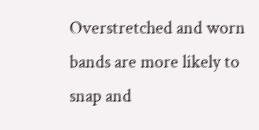Overstretched and worn bands are more likely to snap and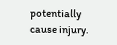potentially cause injury.